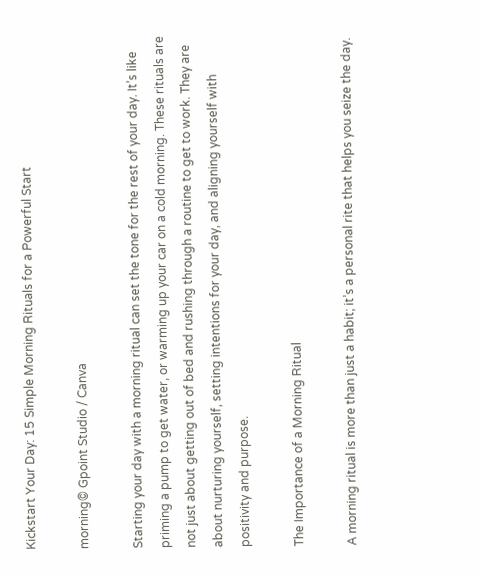Kickstart Your Day: 15 Simple Morning Rituals for a Powerful Start

morning© Gpoint Studio / Canva

Starting your day with a morning ritual can set the tone for the rest of your day. It’s like priming a pump to get water, or warming up your car on a cold morning. These rituals are not just about getting out of bed and rushing through a routine to get to work. They are about nurturing yourself, setting intentions for your day, and aligning yourself with positivity and purpose.

The Importance of a Morning Ritual

A morning ritual is more than just a habit; it’s a personal rite that helps you seize the day.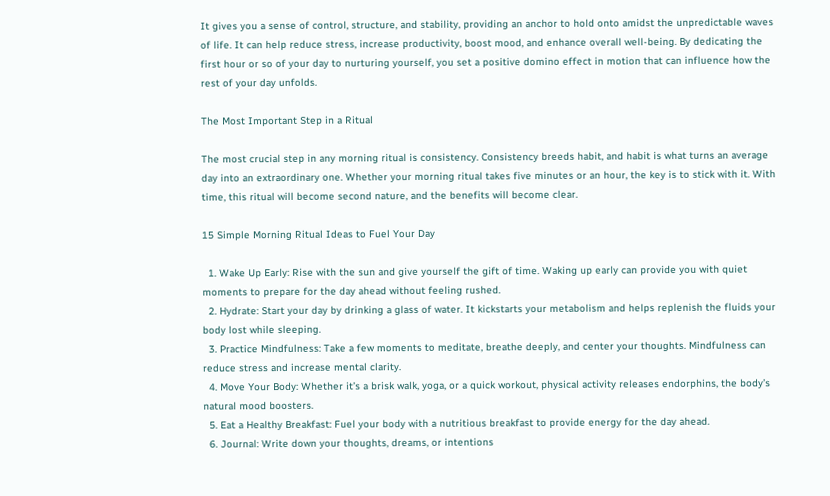It gives you a sense of control, structure, and stability, providing an anchor to hold onto amidst the unpredictable waves of life. It can help reduce stress, increase productivity, boost mood, and enhance overall well-being. By dedicating the first hour or so of your day to nurturing yourself, you set a positive domino effect in motion that can influence how the rest of your day unfolds.

The Most Important Step in a Ritual

The most crucial step in any morning ritual is consistency. Consistency breeds habit, and habit is what turns an average day into an extraordinary one. Whether your morning ritual takes five minutes or an hour, the key is to stick with it. With time, this ritual will become second nature, and the benefits will become clear.

15 Simple Morning Ritual Ideas to Fuel Your Day

  1. Wake Up Early: Rise with the sun and give yourself the gift of time. Waking up early can provide you with quiet moments to prepare for the day ahead without feeling rushed.
  2. Hydrate: Start your day by drinking a glass of water. It kickstarts your metabolism and helps replenish the fluids your body lost while sleeping.
  3. Practice Mindfulness: Take a few moments to meditate, breathe deeply, and center your thoughts. Mindfulness can reduce stress and increase mental clarity.
  4. Move Your Body: Whether it’s a brisk walk, yoga, or a quick workout, physical activity releases endorphins, the body’s natural mood boosters.
  5. Eat a Healthy Breakfast: Fuel your body with a nutritious breakfast to provide energy for the day ahead.
  6. Journal: Write down your thoughts, dreams, or intentions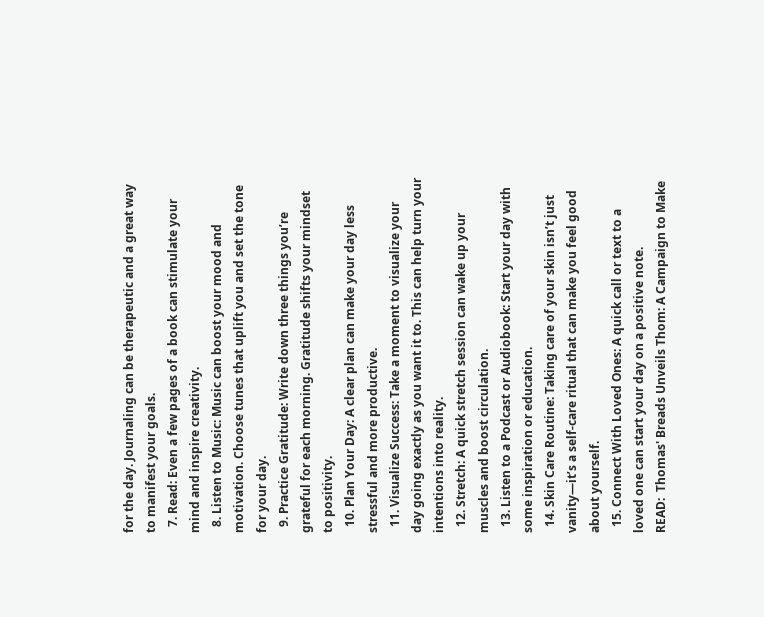for the day. Journaling can be therapeutic and a great way to manifest your goals.
  7. Read: Even a few pages of a book can stimulate your mind and inspire creativity.
  8. Listen to Music: Music can boost your mood and motivation. Choose tunes that uplift you and set the tone for your day.
  9. Practice Gratitude: Write down three things you’re grateful for each morning. Gratitude shifts your mindset to positivity.
  10. Plan Your Day: A clear plan can make your day less stressful and more productive.
  11. Visualize Success: Take a moment to visualize your day going exactly as you want it to. This can help turn your intentions into reality.
  12. Stretch: A quick stretch session can wake up your muscles and boost circulation.
  13. Listen to a Podcast or Audiobook: Start your day with some inspiration or education.
  14. Skin Care Routine: Taking care of your skin isn’t just vanity—it’s a self-care ritual that can make you feel good about yourself.
  15. Connect With Loved Ones: A quick call or text to a loved one can start your day on a positive note.
READ:  Thomas' Breads Unveils Thom: A Campaign to Make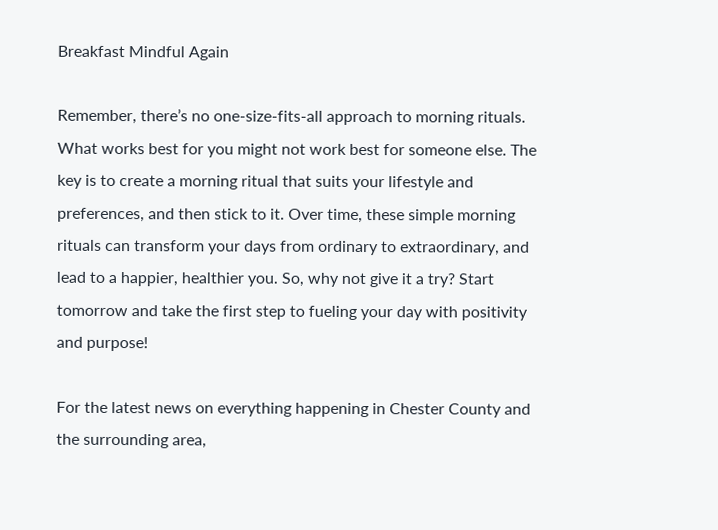Breakfast Mindful Again

Remember, there’s no one-size-fits-all approach to morning rituals. What works best for you might not work best for someone else. The key is to create a morning ritual that suits your lifestyle and preferences, and then stick to it. Over time, these simple morning rituals can transform your days from ordinary to extraordinary, and lead to a happier, healthier you. So, why not give it a try? Start tomorrow and take the first step to fueling your day with positivity and purpose!

For the latest news on everything happening in Chester County and the surrounding area,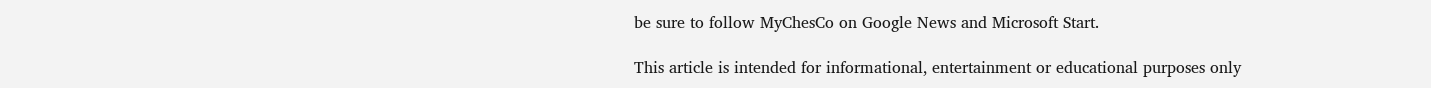be sure to follow MyChesCo on Google News and Microsoft Start.

This article is intended for informational, entertainment or educational purposes only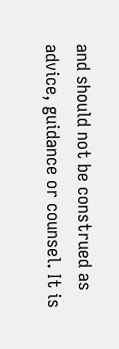and should not be construed as advice, guidance or counsel. It is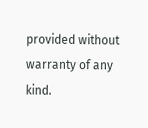provided without warranty of any kind.